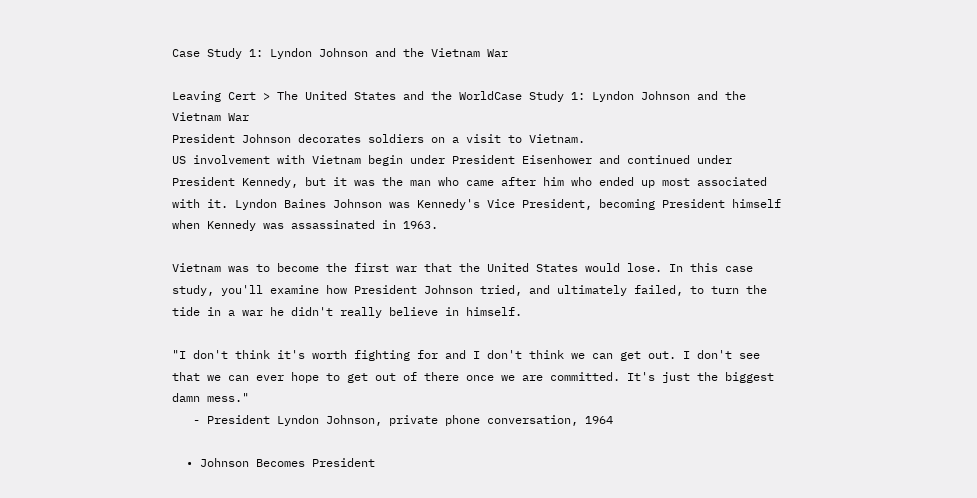Case Study 1: Lyndon Johnson and the Vietnam War

Leaving Cert > The United States and the WorldCase Study 1: Lyndon Johnson and the Vietnam War
President Johnson decorates soldiers on a visit to Vietnam.
US involvement with Vietnam begin under President Eisenhower and continued under President Kennedy, but it was the man who came after him who ended up most associated with it. Lyndon Baines Johnson was Kennedy's Vice President, becoming President himself when Kennedy was assassinated in 1963.

Vietnam was to become the first war that the United States would lose. In this case study, you'll examine how President Johnson tried, and ultimately failed, to turn the tide in a war he didn't really believe in himself.

"I don't think it's worth fighting for and I don't think we can get out. I don't see that we can ever hope to get out of there once we are committed. It's just the biggest damn mess."
   - President Lyndon Johnson, private phone conversation, 1964

  • Johnson Becomes President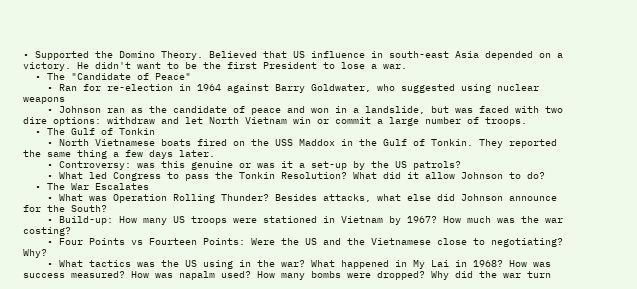• Supported the Domino Theory. Believed that US influence in south-east Asia depended on a victory. He didn't want to be the first President to lose a war.
  • The "Candidate of Peace"
    • Ran for re-election in 1964 against Barry Goldwater, who suggested using nuclear weapons
    • Johnson ran as the candidate of peace and won in a landslide, but was faced with two dire options: withdraw and let North Vietnam win or commit a large number of troops.
  • The Gulf of Tonkin
    • North Vietnamese boats fired on the USS Maddox in the Gulf of Tonkin. They reported the same thing a few days later.
    • Controversy: was this genuine or was it a set-up by the US patrols?
    • What led Congress to pass the Tonkin Resolution? What did it allow Johnson to do?
  • The War Escalates
    • What was Operation Rolling Thunder? Besides attacks, what else did Johnson announce for the South?
    • Build-up: How many US troops were stationed in Vietnam by 1967? How much was the war costing?
    • Four Points vs Fourteen Points: Were the US and the Vietnamese close to negotiating? Why?
    • What tactics was the US using in the war? What happened in My Lai in 1968? How was success measured? How was napalm used? How many bombs were dropped? Why did the war turn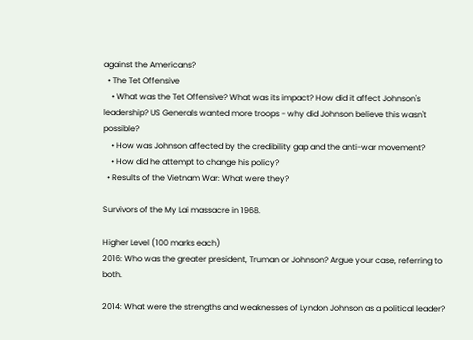against the Americans?
  • The Tet Offensive
    • What was the Tet Offensive? What was its impact? How did it affect Johnson's leadership? US Generals wanted more troops - why did Johnson believe this wasn't possible?
    • How was Johnson affected by the credibility gap and the anti-war movement?
    • How did he attempt to change his policy?
  • Results of the Vietnam War: What were they?

Survivors of the My Lai massacre in 1968.

Higher Level (100 marks each)
2016: Who was the greater president, Truman or Johnson? Argue your case, referring to both.

2014: What were the strengths and weaknesses of Lyndon Johnson as a political leader?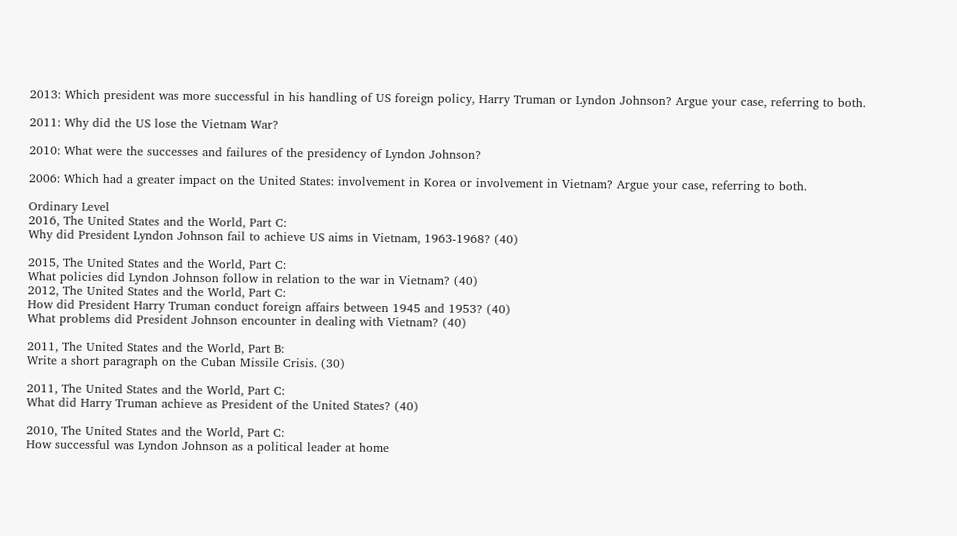2013: Which president was more successful in his handling of US foreign policy, Harry Truman or Lyndon Johnson? Argue your case, referring to both.

2011: Why did the US lose the Vietnam War?

2010: What were the successes and failures of the presidency of Lyndon Johnson?

2006: Which had a greater impact on the United States: involvement in Korea or involvement in Vietnam? Argue your case, referring to both.

Ordinary Level
2016, The United States and the World, Part C:
Why did President Lyndon Johnson fail to achieve US aims in Vietnam, 1963-1968? (40)

2015, The United States and the World, Part C:
What policies did Lyndon Johnson follow in relation to the war in Vietnam? (40)
2012, The United States and the World, Part C:
How did President Harry Truman conduct foreign affairs between 1945 and 1953? (40)
What problems did President Johnson encounter in dealing with Vietnam? (40)

2011, The United States and the World, Part B:
Write a short paragraph on the Cuban Missile Crisis. (30)

2011, The United States and the World, Part C:
What did Harry Truman achieve as President of the United States? (40)

2010, The United States and the World, Part C:
How successful was Lyndon Johnson as a political leader at home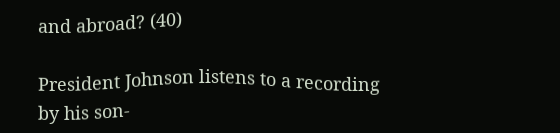and abroad? (40)

President Johnson listens to a recording by his son-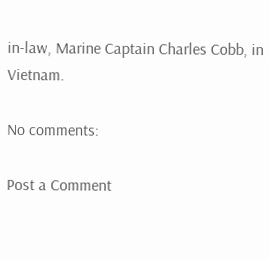in-law, Marine Captain Charles Cobb, in Vietnam.

No comments:

Post a Comment